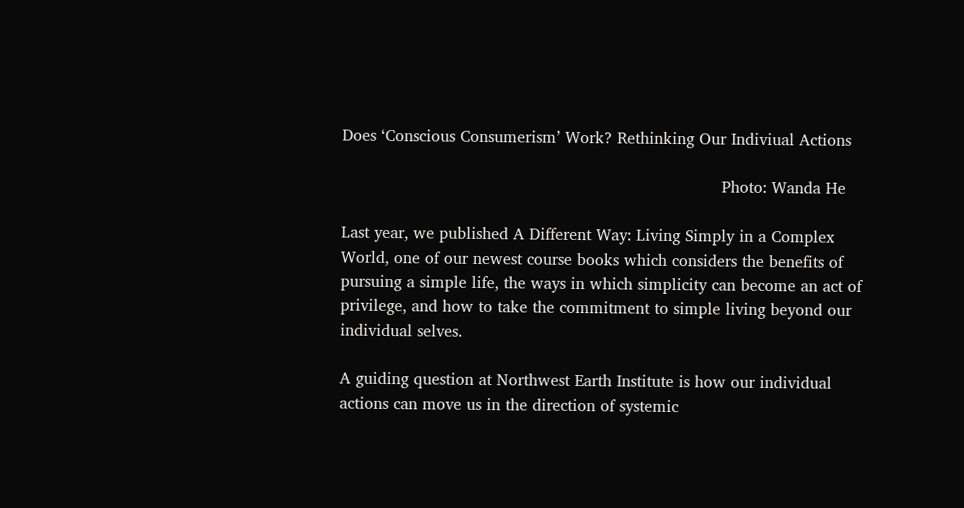Does ‘Conscious Consumerism’ Work? Rethinking Our Indiviual Actions

                                                                            Photo: Wanda He

Last year, we published A Different Way: Living Simply in a Complex World, one of our newest course books which considers the benefits of pursuing a simple life, the ways in which simplicity can become an act of privilege, and how to take the commitment to simple living beyond our individual selves.

A guiding question at Northwest Earth Institute is how our individual actions can move us in the direction of systemic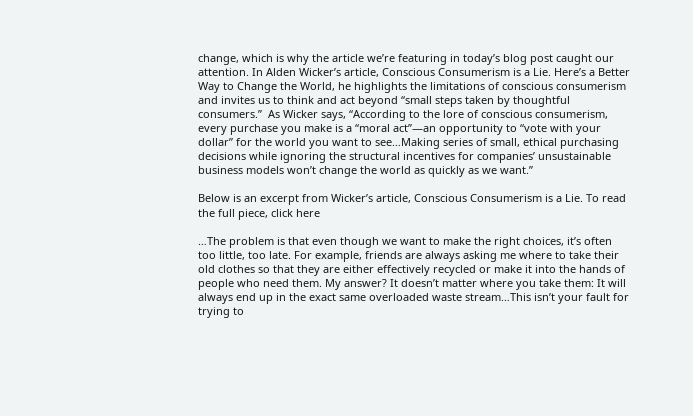change, which is why the article we’re featuring in today’s blog post caught our attention. In Alden Wicker’s article, Conscious Consumerism is a Lie. Here’s a Better Way to Change the World, he highlights the limitations of conscious consumerism and invites us to think and act beyond “small steps taken by thoughtful consumers.”  As Wicker says, “According to the lore of conscious consumerism, every purchase you make is a “moral act”—an opportunity to “vote with your dollar” for the world you want to see…Making series of small, ethical purchasing decisions while ignoring the structural incentives for companies’ unsustainable business models won’t change the world as quickly as we want.”

Below is an excerpt from Wicker’s article, Conscious Consumerism is a Lie. To read the full piece, click here

…The problem is that even though we want to make the right choices, it’s often too little, too late. For example, friends are always asking me where to take their old clothes so that they are either effectively recycled or make it into the hands of people who need them. My answer? It doesn’t matter where you take them: It will always end up in the exact same overloaded waste stream…This isn’t your fault for trying to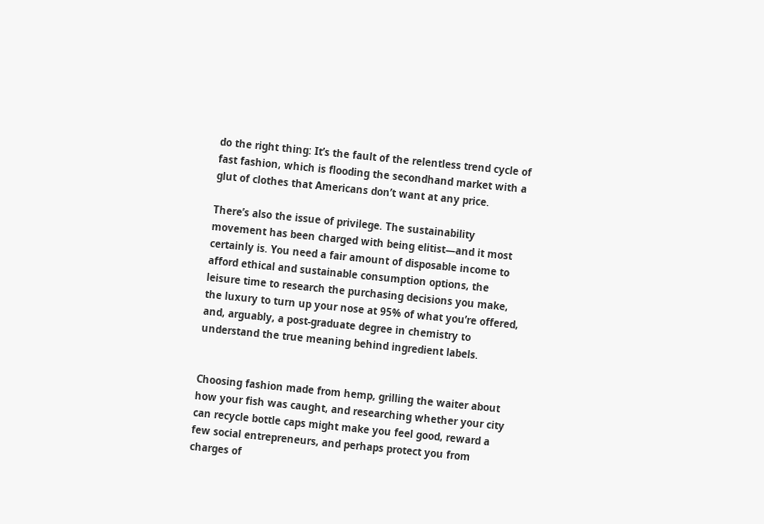do the right thing: It’s the fault of the relentless trend cycle of fast fashion, which is flooding the secondhand market with a glut of clothes that Americans don’t want at any price.

There’s also the issue of privilege. The sustainability movement has been charged with being elitist—and it most certainly is. You need a fair amount of disposable income to afford ethical and sustainable consumption options, the leisure time to research the purchasing decisions you make, the luxury to turn up your nose at 95% of what you’re offered, and, arguably, a post-graduate degree in chemistry to understand the true meaning behind ingredient labels.


Choosing fashion made from hemp, grilling the waiter about how your fish was caught, and researching whether your city can recycle bottle caps might make you feel good, reward a few social entrepreneurs, and perhaps protect you from charges of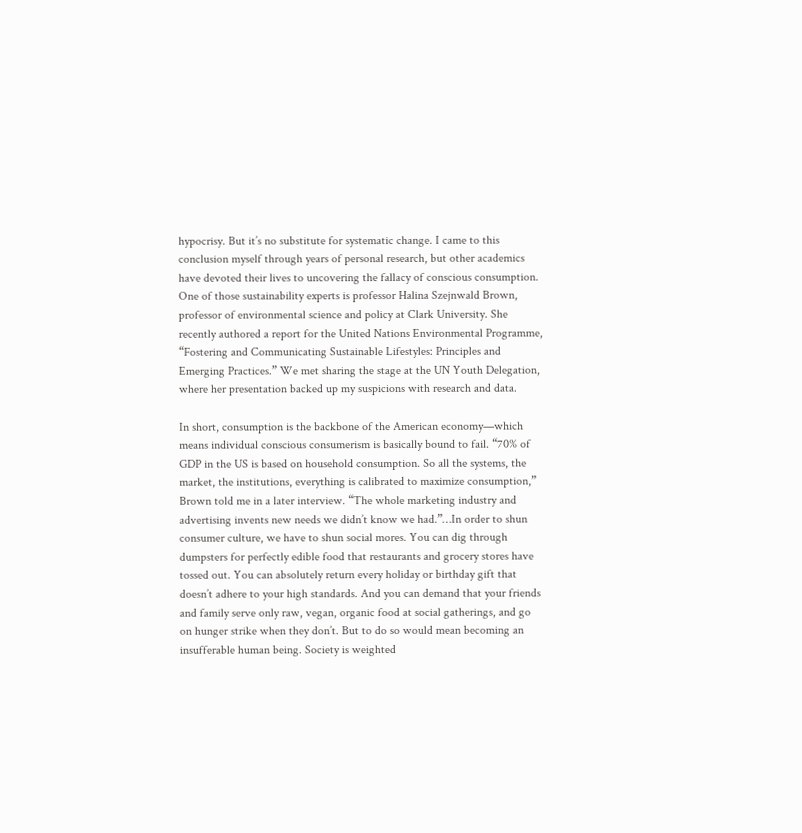hypocrisy. But it’s no substitute for systematic change. I came to this conclusion myself through years of personal research, but other academics have devoted their lives to uncovering the fallacy of conscious consumption. One of those sustainability experts is professor Halina Szejnwald Brown, professor of environmental science and policy at Clark University. She recently authored a report for the United Nations Environmental Programme, “Fostering and Communicating Sustainable Lifestyles: Principles and Emerging Practices.” We met sharing the stage at the UN Youth Delegation, where her presentation backed up my suspicions with research and data.

In short, consumption is the backbone of the American economy—which means individual conscious consumerism is basically bound to fail. “70% of GDP in the US is based on household consumption. So all the systems, the market, the institutions, everything is calibrated to maximize consumption,” Brown told me in a later interview. “The whole marketing industry and advertising invents new needs we didn’t know we had.”…In order to shun consumer culture, we have to shun social mores. You can dig through dumpsters for perfectly edible food that restaurants and grocery stores have tossed out. You can absolutely return every holiday or birthday gift that doesn’t adhere to your high standards. And you can demand that your friends and family serve only raw, vegan, organic food at social gatherings, and go on hunger strike when they don’t. But to do so would mean becoming an insufferable human being. Society is weighted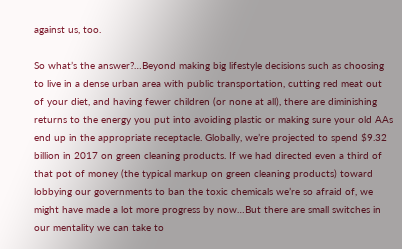against us, too.

So what’s the answer?…Beyond making big lifestyle decisions such as choosing to live in a dense urban area with public transportation, cutting red meat out of your diet, and having fewer children (or none at all), there are diminishing returns to the energy you put into avoiding plastic or making sure your old AAs end up in the appropriate receptacle. Globally, we’re projected to spend $9.32 billion in 2017 on green cleaning products. If we had directed even a third of that pot of money (the typical markup on green cleaning products) toward lobbying our governments to ban the toxic chemicals we’re so afraid of, we might have made a lot more progress by now…But there are small switches in our mentality we can take to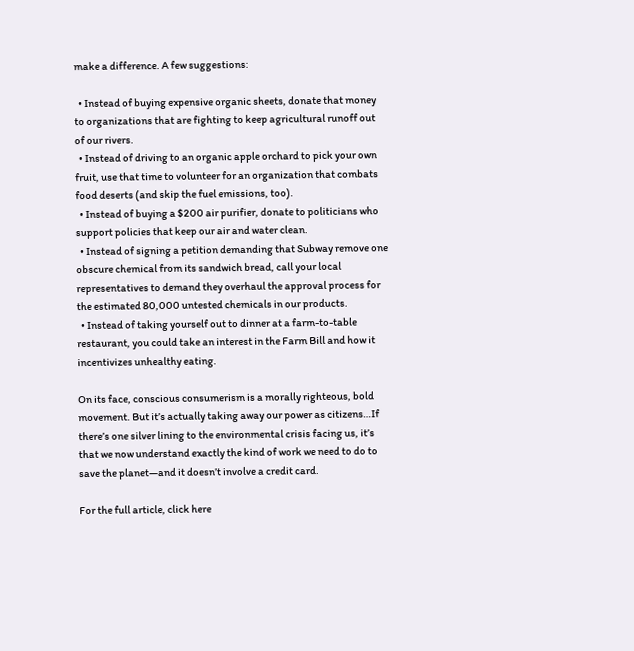make a difference. A few suggestions:

  • Instead of buying expensive organic sheets, donate that money to organizations that are fighting to keep agricultural runoff out of our rivers.
  • Instead of driving to an organic apple orchard to pick your own fruit, use that time to volunteer for an organization that combats food deserts (and skip the fuel emissions, too).
  • Instead of buying a $200 air purifier, donate to politicians who support policies that keep our air and water clean.
  • Instead of signing a petition demanding that Subway remove one obscure chemical from its sandwich bread, call your local representatives to demand they overhaul the approval process for the estimated 80,000 untested chemicals in our products.
  • Instead of taking yourself out to dinner at a farm-to-table restaurant, you could take an interest in the Farm Bill and how it incentivizes unhealthy eating.

On its face, conscious consumerism is a morally righteous, bold movement. But it’s actually taking away our power as citizens…If there’s one silver lining to the environmental crisis facing us, it’s that we now understand exactly the kind of work we need to do to save the planet—and it doesn’t involve a credit card.

For the full article, click here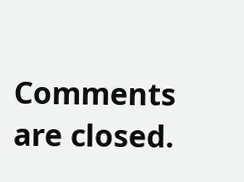Comments are closed.